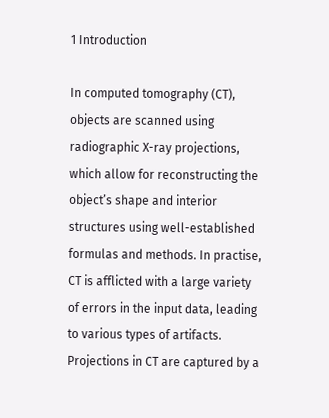1 Introduction

In computed tomography (CT), objects are scanned using radiographic X-ray projections, which allow for reconstructing the object’s shape and interior structures using well-established formulas and methods. In practise, CT is afflicted with a large variety of errors in the input data, leading to various types of artifacts. Projections in CT are captured by a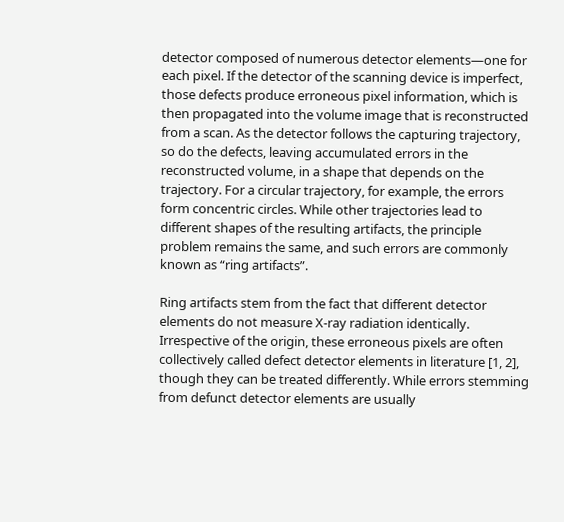detector composed of numerous detector elements—one for each pixel. If the detector of the scanning device is imperfect, those defects produce erroneous pixel information, which is then propagated into the volume image that is reconstructed from a scan. As the detector follows the capturing trajectory, so do the defects, leaving accumulated errors in the reconstructed volume, in a shape that depends on the trajectory. For a circular trajectory, for example, the errors form concentric circles. While other trajectories lead to different shapes of the resulting artifacts, the principle problem remains the same, and such errors are commonly known as “ring artifacts”.

Ring artifacts stem from the fact that different detector elements do not measure X-ray radiation identically. Irrespective of the origin, these erroneous pixels are often collectively called defect detector elements in literature [1, 2], though they can be treated differently. While errors stemming from defunct detector elements are usually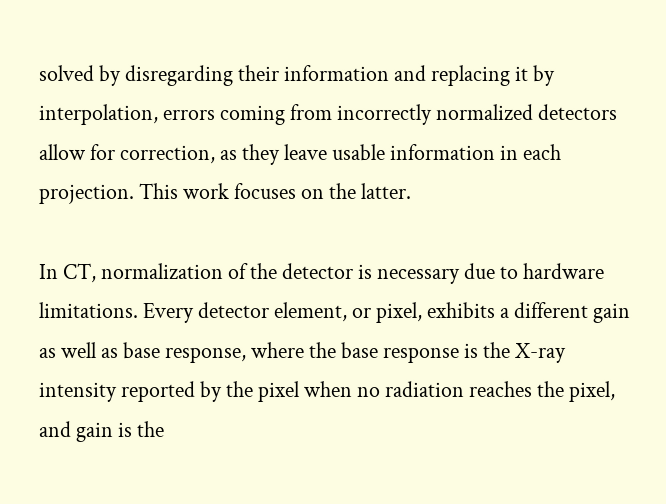solved by disregarding their information and replacing it by interpolation, errors coming from incorrectly normalized detectors allow for correction, as they leave usable information in each projection. This work focuses on the latter.

In CT, normalization of the detector is necessary due to hardware limitations. Every detector element, or pixel, exhibits a different gain as well as base response, where the base response is the X-ray intensity reported by the pixel when no radiation reaches the pixel, and gain is the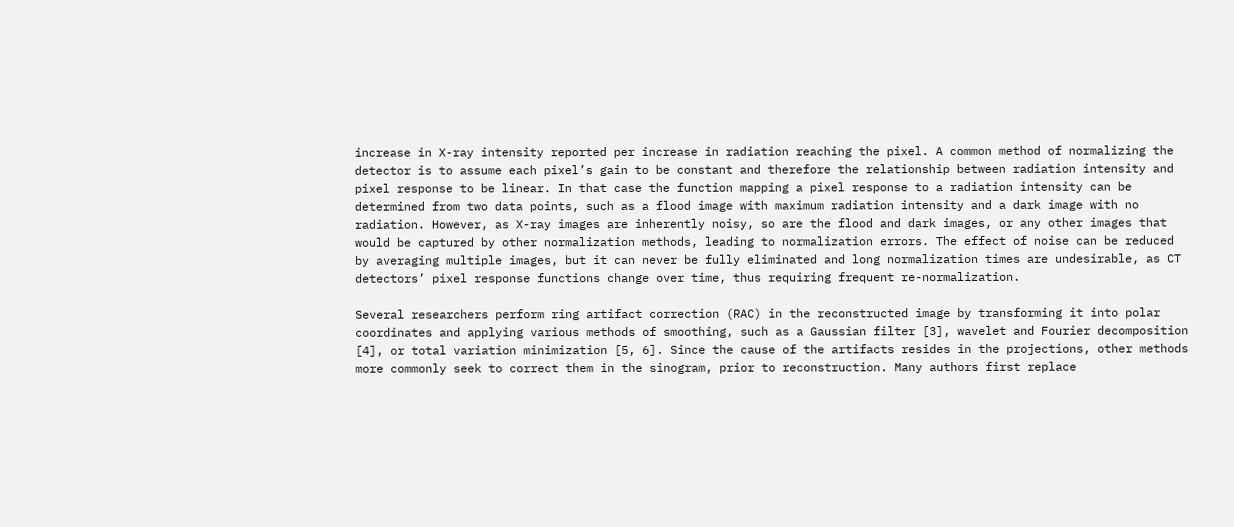increase in X-ray intensity reported per increase in radiation reaching the pixel. A common method of normalizing the detector is to assume each pixel’s gain to be constant and therefore the relationship between radiation intensity and pixel response to be linear. In that case the function mapping a pixel response to a radiation intensity can be determined from two data points, such as a flood image with maximum radiation intensity and a dark image with no radiation. However, as X-ray images are inherently noisy, so are the flood and dark images, or any other images that would be captured by other normalization methods, leading to normalization errors. The effect of noise can be reduced by averaging multiple images, but it can never be fully eliminated and long normalization times are undesirable, as CT detectors’ pixel response functions change over time, thus requiring frequent re-normalization.

Several researchers perform ring artifact correction (RAC) in the reconstructed image by transforming it into polar coordinates and applying various methods of smoothing, such as a Gaussian filter [3], wavelet and Fourier decomposition [4], or total variation minimization [5, 6]. Since the cause of the artifacts resides in the projections, other methods more commonly seek to correct them in the sinogram, prior to reconstruction. Many authors first replace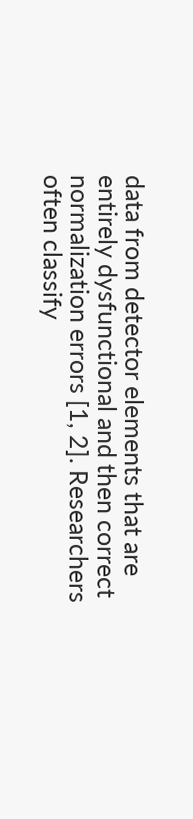data from detector elements that are entirely dysfunctional and then correct normalization errors [1, 2]. Researchers often classify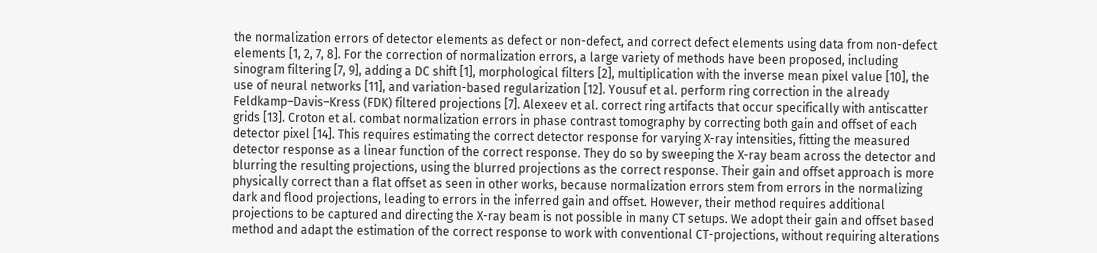the normalization errors of detector elements as defect or non-defect, and correct defect elements using data from non-defect elements [1, 2, 7, 8]. For the correction of normalization errors, a large variety of methods have been proposed, including sinogram filtering [7, 9], adding a DC shift [1], morphological filters [2], multiplication with the inverse mean pixel value [10], the use of neural networks [11], and variation-based regularization [12]. Yousuf et al. perform ring correction in the already Feldkamp–Davis–Kress (FDK) filtered projections [7]. Alexeev et al. correct ring artifacts that occur specifically with antiscatter grids [13]. Croton et al. combat normalization errors in phase contrast tomography by correcting both gain and offset of each detector pixel [14]. This requires estimating the correct detector response for varying X-ray intensities, fitting the measured detector response as a linear function of the correct response. They do so by sweeping the X-ray beam across the detector and blurring the resulting projections, using the blurred projections as the correct response. Their gain and offset approach is more physically correct than a flat offset as seen in other works, because normalization errors stem from errors in the normalizing dark and flood projections, leading to errors in the inferred gain and offset. However, their method requires additional projections to be captured and directing the X-ray beam is not possible in many CT setups. We adopt their gain and offset based method and adapt the estimation of the correct response to work with conventional CT-projections, without requiring alterations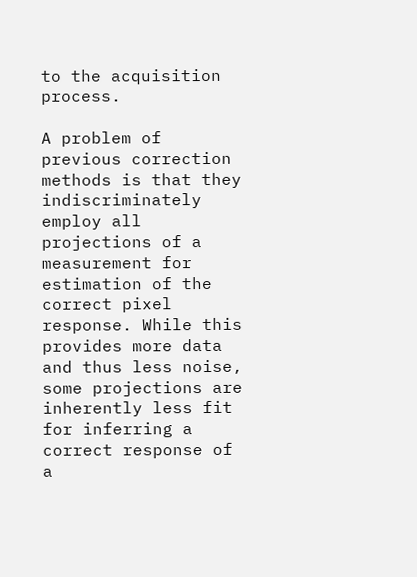to the acquisition process.

A problem of previous correction methods is that they indiscriminately employ all projections of a measurement for estimation of the correct pixel response. While this provides more data and thus less noise, some projections are inherently less fit for inferring a correct response of a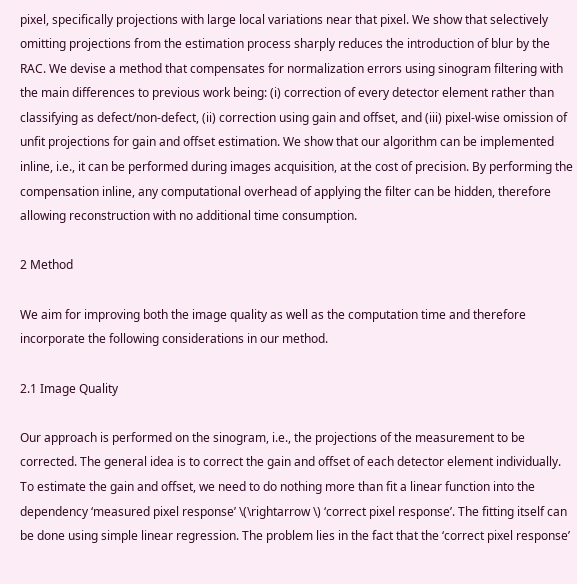pixel, specifically projections with large local variations near that pixel. We show that selectively omitting projections from the estimation process sharply reduces the introduction of blur by the RAC. We devise a method that compensates for normalization errors using sinogram filtering with the main differences to previous work being: (i) correction of every detector element rather than classifying as defect/non-defect, (ii) correction using gain and offset, and (iii) pixel-wise omission of unfit projections for gain and offset estimation. We show that our algorithm can be implemented inline, i.e., it can be performed during images acquisition, at the cost of precision. By performing the compensation inline, any computational overhead of applying the filter can be hidden, therefore allowing reconstruction with no additional time consumption.

2 Method

We aim for improving both the image quality as well as the computation time and therefore incorporate the following considerations in our method.

2.1 Image Quality

Our approach is performed on the sinogram, i.e., the projections of the measurement to be corrected. The general idea is to correct the gain and offset of each detector element individually. To estimate the gain and offset, we need to do nothing more than fit a linear function into the dependency ‘measured pixel response’ \(\rightarrow \) ‘correct pixel response’. The fitting itself can be done using simple linear regression. The problem lies in the fact that the ‘correct pixel response’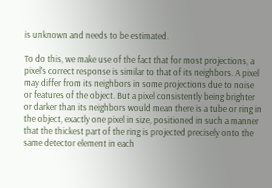is unknown and needs to be estimated.

To do this, we make use of the fact that for most projections, a pixel’s correct response is similar to that of its neighbors. A pixel may differ from its neighbors in some projections due to noise or features of the object. But a pixel consistently being brighter or darker than its neighbors would mean there is a tube or ring in the object, exactly one pixel in size, positioned in such a manner that the thickest part of the ring is projected precisely onto the same detector element in each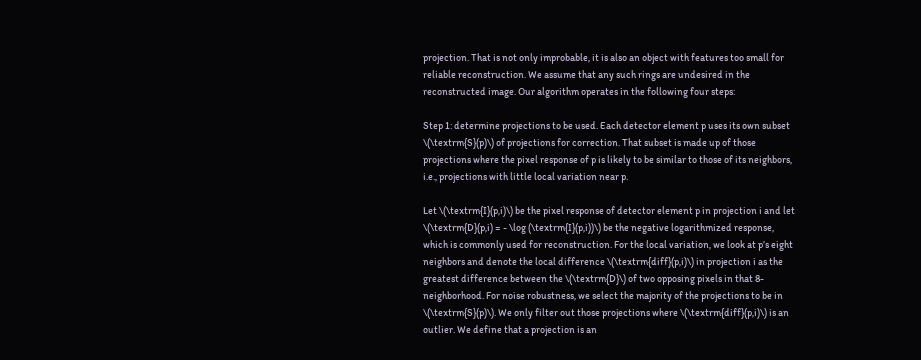projection. That is not only improbable, it is also an object with features too small for reliable reconstruction. We assume that any such rings are undesired in the reconstructed image. Our algorithm operates in the following four steps:

Step 1: determine projections to be used. Each detector element p uses its own subset \(\textrm{S}(p)\) of projections for correction. That subset is made up of those projections where the pixel response of p is likely to be similar to those of its neighbors, i.e., projections with little local variation near p.

Let \(\textrm{I}(p,i)\) be the pixel response of detector element p in projection i and let \(\textrm{D}(p,i) = - \log (\textrm{I}(p,i))\) be the negative logarithmized response, which is commonly used for reconstruction. For the local variation, we look at p’s eight neighbors and denote the local difference \(\textrm{diff}(p,i)\) in projection i as the greatest difference between the \(\textrm{D}\) of two opposing pixels in that 8-neighborhood. For noise robustness, we select the majority of the projections to be in \(\textrm{S}(p)\). We only filter out those projections where \(\textrm{diff}(p,i)\) is an outlier. We define that a projection is an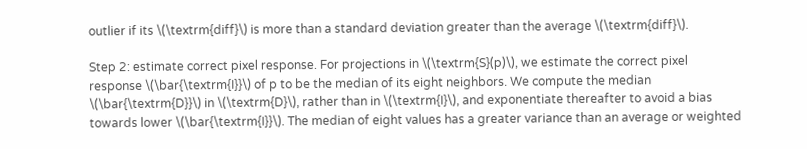outlier if its \(\textrm{diff}\) is more than a standard deviation greater than the average \(\textrm{diff}\).

Step 2: estimate correct pixel response. For projections in \(\textrm{S}(p)\), we estimate the correct pixel response \(\bar{\textrm{I}}\) of p to be the median of its eight neighbors. We compute the median \(\bar{\textrm{D}}\) in \(\textrm{D}\), rather than in \(\textrm{I}\), and exponentiate thereafter to avoid a bias towards lower \(\bar{\textrm{I}}\). The median of eight values has a greater variance than an average or weighted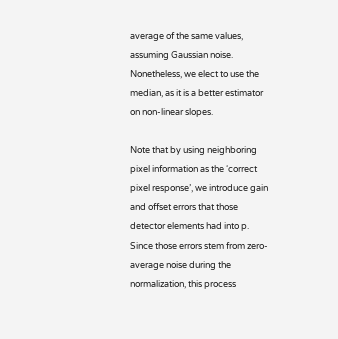average of the same values, assuming Gaussian noise. Nonetheless, we elect to use the median, as it is a better estimator on non-linear slopes.

Note that by using neighboring pixel information as the ‘correct pixel response’, we introduce gain and offset errors that those detector elements had into p. Since those errors stem from zero-average noise during the normalization, this process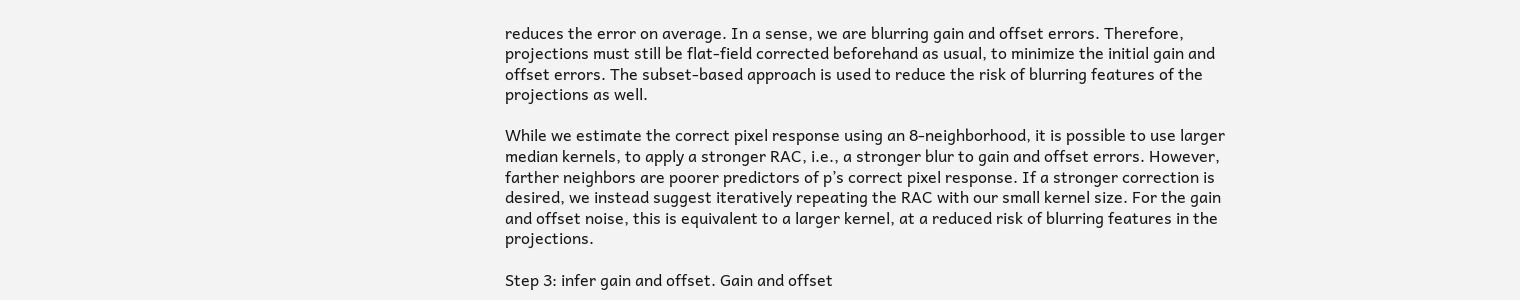reduces the error on average. In a sense, we are blurring gain and offset errors. Therefore, projections must still be flat-field corrected beforehand as usual, to minimize the initial gain and offset errors. The subset-based approach is used to reduce the risk of blurring features of the projections as well.

While we estimate the correct pixel response using an 8-neighborhood, it is possible to use larger median kernels, to apply a stronger RAC, i.e., a stronger blur to gain and offset errors. However, farther neighbors are poorer predictors of p’s correct pixel response. If a stronger correction is desired, we instead suggest iteratively repeating the RAC with our small kernel size. For the gain and offset noise, this is equivalent to a larger kernel, at a reduced risk of blurring features in the projections.

Step 3: infer gain and offset. Gain and offset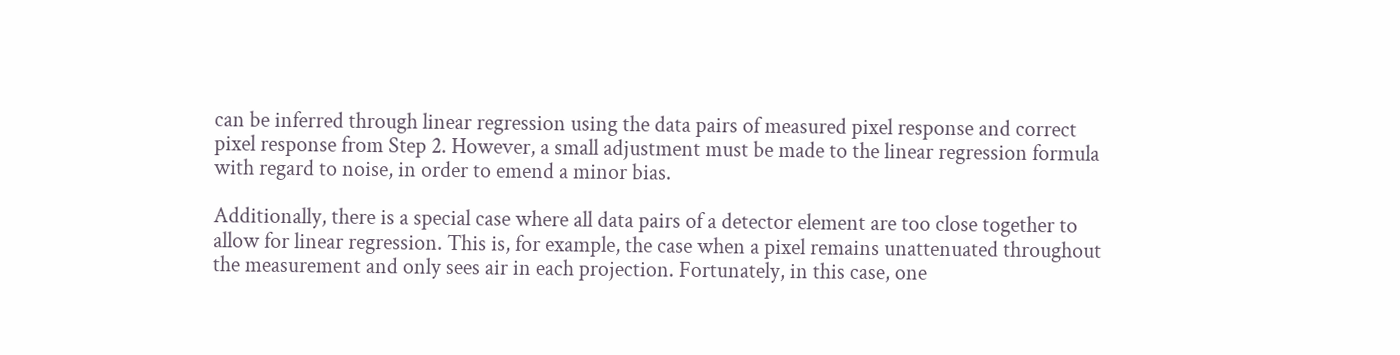can be inferred through linear regression using the data pairs of measured pixel response and correct pixel response from Step 2. However, a small adjustment must be made to the linear regression formula with regard to noise, in order to emend a minor bias.

Additionally, there is a special case where all data pairs of a detector element are too close together to allow for linear regression. This is, for example, the case when a pixel remains unattenuated throughout the measurement and only sees air in each projection. Fortunately, in this case, one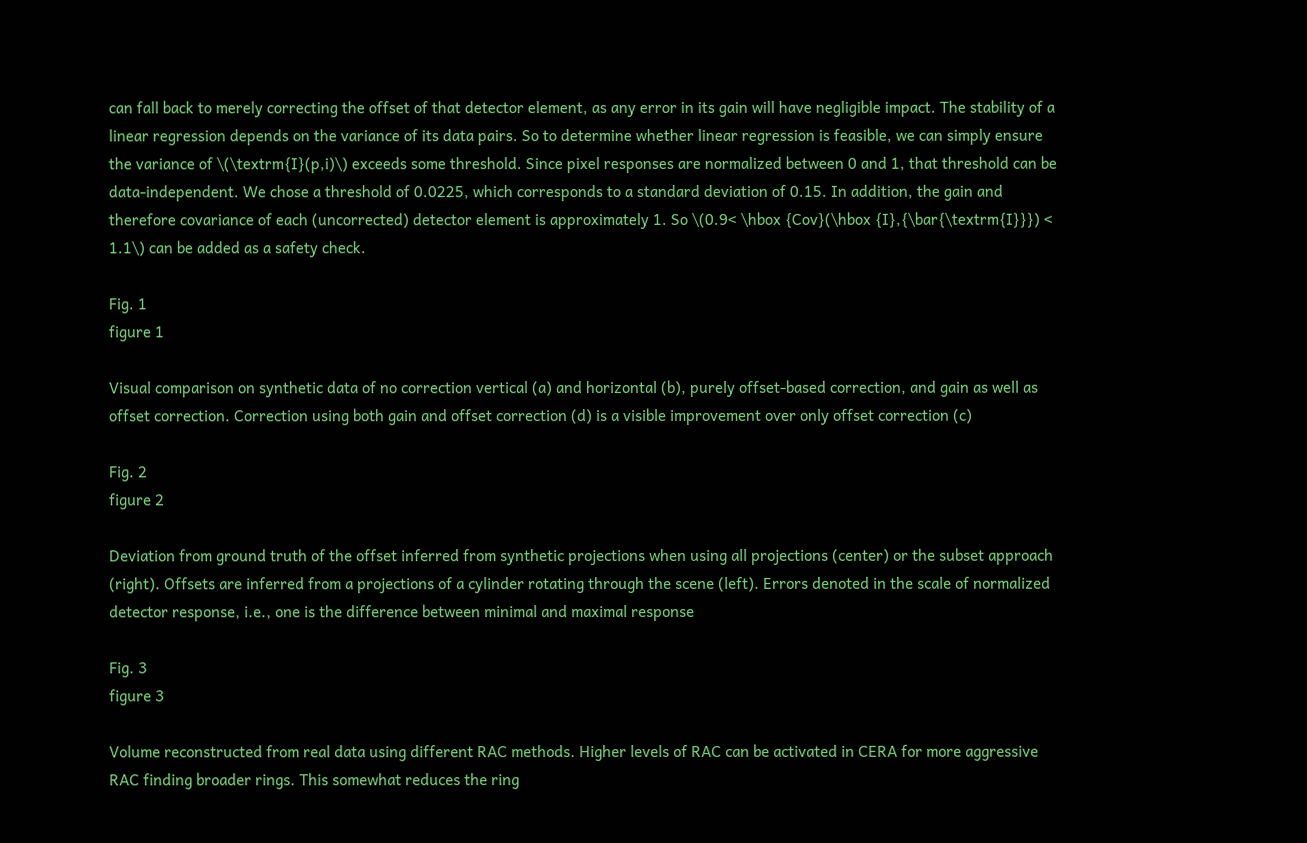can fall back to merely correcting the offset of that detector element, as any error in its gain will have negligible impact. The stability of a linear regression depends on the variance of its data pairs. So to determine whether linear regression is feasible, we can simply ensure the variance of \(\textrm{I}(p,i)\) exceeds some threshold. Since pixel responses are normalized between 0 and 1, that threshold can be data-independent. We chose a threshold of 0.0225, which corresponds to a standard deviation of 0.15. In addition, the gain and therefore covariance of each (uncorrected) detector element is approximately 1. So \(0.9< \hbox {Cov}(\hbox {I},{\bar{\textrm{I}}}) < 1.1\) can be added as a safety check.

Fig. 1
figure 1

Visual comparison on synthetic data of no correction vertical (a) and horizontal (b), purely offset-based correction, and gain as well as offset correction. Correction using both gain and offset correction (d) is a visible improvement over only offset correction (c)

Fig. 2
figure 2

Deviation from ground truth of the offset inferred from synthetic projections when using all projections (center) or the subset approach (right). Offsets are inferred from a projections of a cylinder rotating through the scene (left). Errors denoted in the scale of normalized detector response, i.e., one is the difference between minimal and maximal response

Fig. 3
figure 3

Volume reconstructed from real data using different RAC methods. Higher levels of RAC can be activated in CERA for more aggressive RAC finding broader rings. This somewhat reduces the ring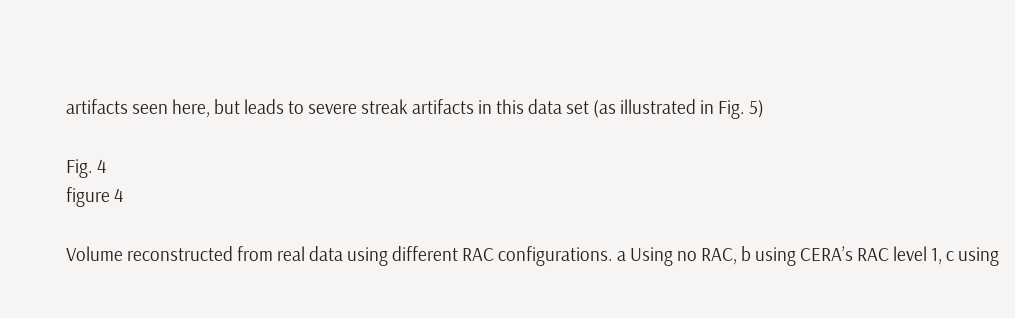artifacts seen here, but leads to severe streak artifacts in this data set (as illustrated in Fig. 5)

Fig. 4
figure 4

Volume reconstructed from real data using different RAC configurations. a Using no RAC, b using CERA’s RAC level 1, c using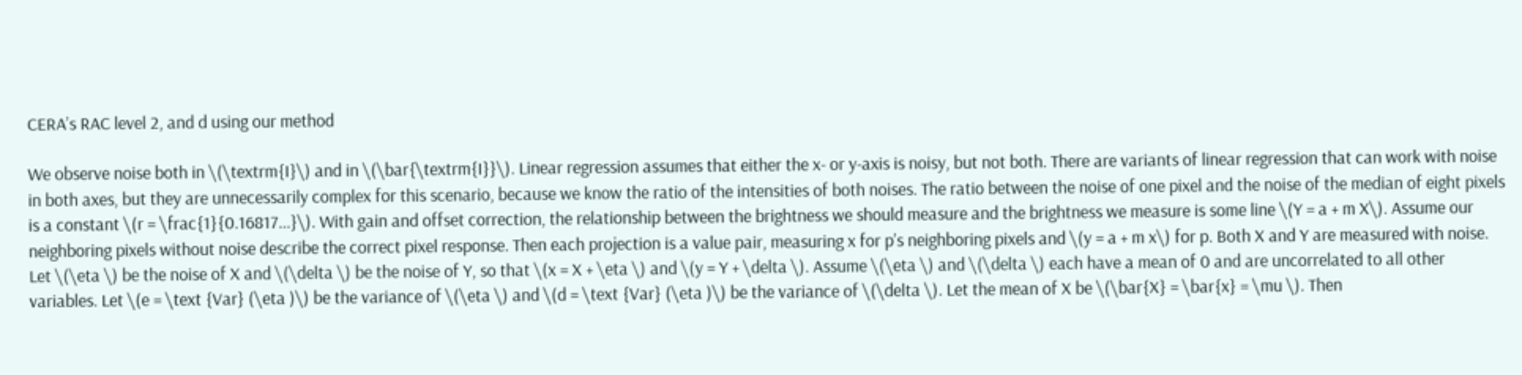CERA’s RAC level 2, and d using our method

We observe noise both in \(\textrm{I}\) and in \(\bar{\textrm{I}}\). Linear regression assumes that either the x- or y-axis is noisy, but not both. There are variants of linear regression that can work with noise in both axes, but they are unnecessarily complex for this scenario, because we know the ratio of the intensities of both noises. The ratio between the noise of one pixel and the noise of the median of eight pixels is a constant \(r = \frac{1}{0.16817...}\). With gain and offset correction, the relationship between the brightness we should measure and the brightness we measure is some line \(Y = a + m X\). Assume our neighboring pixels without noise describe the correct pixel response. Then each projection is a value pair, measuring x for p’s neighboring pixels and \(y = a + m x\) for p. Both X and Y are measured with noise. Let \(\eta \) be the noise of X and \(\delta \) be the noise of Y, so that \(x = X + \eta \) and \(y = Y + \delta \). Assume \(\eta \) and \(\delta \) each have a mean of 0 and are uncorrelated to all other variables. Let \(e = \text {Var} (\eta )\) be the variance of \(\eta \) and \(d = \text {Var} (\eta )\) be the variance of \(\delta \). Let the mean of X be \(\bar{X} = \bar{x} = \mu \). Then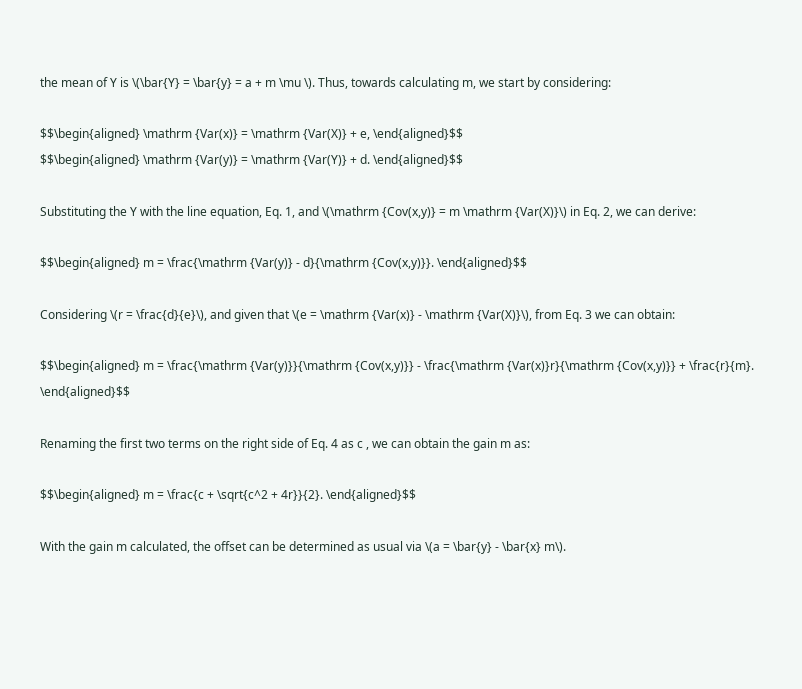the mean of Y is \(\bar{Y} = \bar{y} = a + m \mu \). Thus, towards calculating m, we start by considering:

$$\begin{aligned} \mathrm {Var(x)} = \mathrm {Var(X)} + e, \end{aligned}$$
$$\begin{aligned} \mathrm {Var(y)} = \mathrm {Var(Y)} + d. \end{aligned}$$

Substituting the Y with the line equation, Eq. 1, and \(\mathrm {Cov(x,y)} = m \mathrm {Var(X)}\) in Eq. 2, we can derive:

$$\begin{aligned} m = \frac{\mathrm {Var(y)} - d}{\mathrm {Cov(x,y)}}. \end{aligned}$$

Considering \(r = \frac{d}{e}\), and given that \(e = \mathrm {Var(x)} - \mathrm {Var(X)}\), from Eq. 3 we can obtain:

$$\begin{aligned} m = \frac{\mathrm {Var(y)}}{\mathrm {Cov(x,y)}} - \frac{\mathrm {Var(x)}r}{\mathrm {Cov(x,y)}} + \frac{r}{m}. \end{aligned}$$

Renaming the first two terms on the right side of Eq. 4 as c , we can obtain the gain m as:

$$\begin{aligned} m = \frac{c + \sqrt{c^2 + 4r}}{2}. \end{aligned}$$

With the gain m calculated, the offset can be determined as usual via \(a = \bar{y} - \bar{x} m\).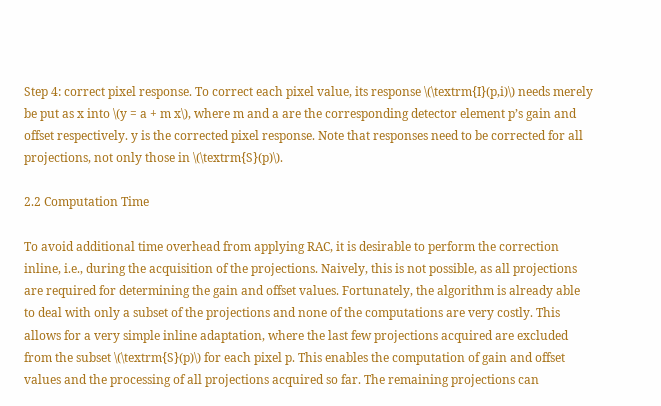Step 4: correct pixel response. To correct each pixel value, its response \(\textrm{I}(p,i)\) needs merely be put as x into \(y = a + m x\), where m and a are the corresponding detector element p’s gain and offset respectively. y is the corrected pixel response. Note that responses need to be corrected for all projections, not only those in \(\textrm{S}(p)\).

2.2 Computation Time

To avoid additional time overhead from applying RAC, it is desirable to perform the correction inline, i.e., during the acquisition of the projections. Naively, this is not possible, as all projections are required for determining the gain and offset values. Fortunately, the algorithm is already able to deal with only a subset of the projections and none of the computations are very costly. This allows for a very simple inline adaptation, where the last few projections acquired are excluded from the subset \(\textrm{S}(p)\) for each pixel p. This enables the computation of gain and offset values and the processing of all projections acquired so far. The remaining projections can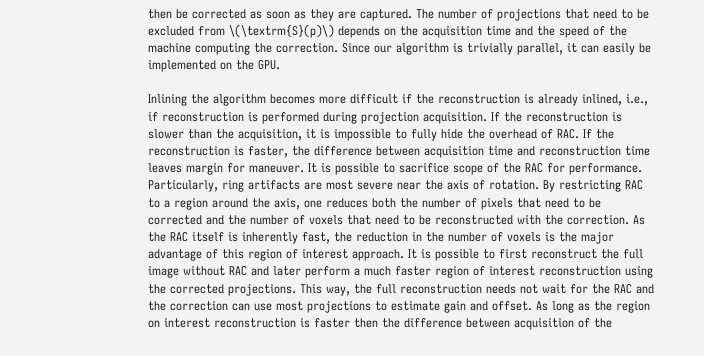then be corrected as soon as they are captured. The number of projections that need to be excluded from \(\textrm{S}(p)\) depends on the acquisition time and the speed of the machine computing the correction. Since our algorithm is trivially parallel, it can easily be implemented on the GPU.

Inlining the algorithm becomes more difficult if the reconstruction is already inlined, i.e., if reconstruction is performed during projection acquisition. If the reconstruction is slower than the acquisition, it is impossible to fully hide the overhead of RAC. If the reconstruction is faster, the difference between acquisition time and reconstruction time leaves margin for maneuver. It is possible to sacrifice scope of the RAC for performance. Particularly, ring artifacts are most severe near the axis of rotation. By restricting RAC to a region around the axis, one reduces both the number of pixels that need to be corrected and the number of voxels that need to be reconstructed with the correction. As the RAC itself is inherently fast, the reduction in the number of voxels is the major advantage of this region of interest approach. It is possible to first reconstruct the full image without RAC and later perform a much faster region of interest reconstruction using the corrected projections. This way, the full reconstruction needs not wait for the RAC and the correction can use most projections to estimate gain and offset. As long as the region on interest reconstruction is faster then the difference between acquisition of the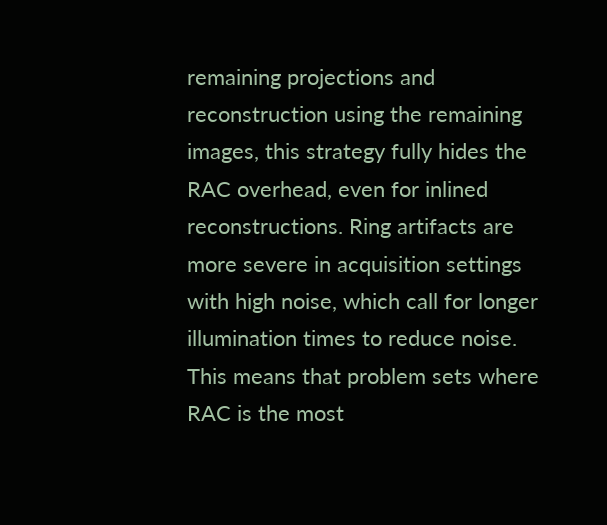remaining projections and reconstruction using the remaining images, this strategy fully hides the RAC overhead, even for inlined reconstructions. Ring artifacts are more severe in acquisition settings with high noise, which call for longer illumination times to reduce noise. This means that problem sets where RAC is the most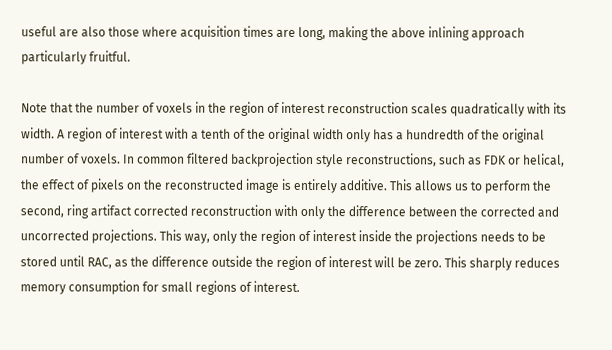useful are also those where acquisition times are long, making the above inlining approach particularly fruitful.

Note that the number of voxels in the region of interest reconstruction scales quadratically with its width. A region of interest with a tenth of the original width only has a hundredth of the original number of voxels. In common filtered backprojection style reconstructions, such as FDK or helical, the effect of pixels on the reconstructed image is entirely additive. This allows us to perform the second, ring artifact corrected reconstruction with only the difference between the corrected and uncorrected projections. This way, only the region of interest inside the projections needs to be stored until RAC, as the difference outside the region of interest will be zero. This sharply reduces memory consumption for small regions of interest.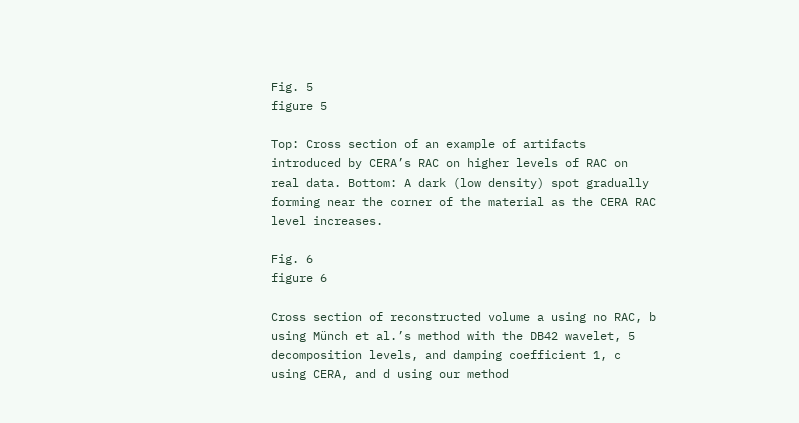Fig. 5
figure 5

Top: Cross section of an example of artifacts introduced by CERA’s RAC on higher levels of RAC on real data. Bottom: A dark (low density) spot gradually forming near the corner of the material as the CERA RAC level increases.

Fig. 6
figure 6

Cross section of reconstructed volume a using no RAC, b using Münch et al.’s method with the DB42 wavelet, 5 decomposition levels, and damping coefficient 1, c using CERA, and d using our method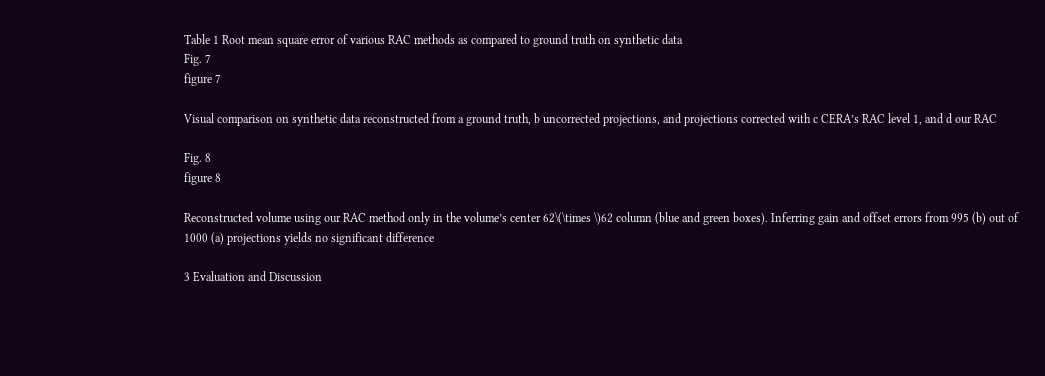Table 1 Root mean square error of various RAC methods as compared to ground truth on synthetic data
Fig. 7
figure 7

Visual comparison on synthetic data reconstructed from a ground truth, b uncorrected projections, and projections corrected with c CERA’s RAC level 1, and d our RAC

Fig. 8
figure 8

Reconstructed volume using our RAC method only in the volume’s center 62\(\times \)62 column (blue and green boxes). Inferring gain and offset errors from 995 (b) out of 1000 (a) projections yields no significant difference

3 Evaluation and Discussion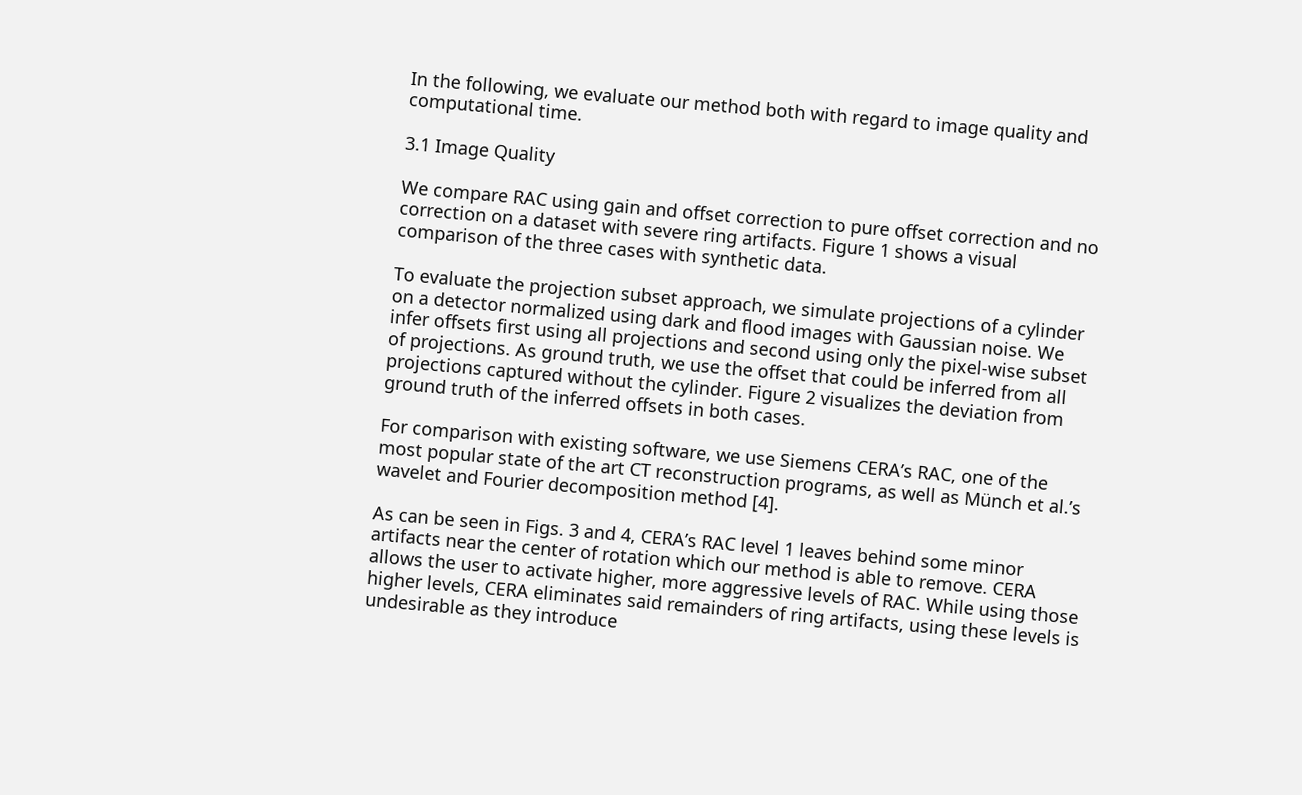In the following, we evaluate our method both with regard to image quality and computational time.

3.1 Image Quality

We compare RAC using gain and offset correction to pure offset correction and no correction on a dataset with severe ring artifacts. Figure 1 shows a visual comparison of the three cases with synthetic data.

To evaluate the projection subset approach, we simulate projections of a cylinder on a detector normalized using dark and flood images with Gaussian noise. We infer offsets first using all projections and second using only the pixel-wise subset of projections. As ground truth, we use the offset that could be inferred from all projections captured without the cylinder. Figure 2 visualizes the deviation from ground truth of the inferred offsets in both cases.

For comparison with existing software, we use Siemens CERA’s RAC, one of the most popular state of the art CT reconstruction programs, as well as Münch et al.’s wavelet and Fourier decomposition method [4].

As can be seen in Figs. 3 and 4, CERA’s RAC level 1 leaves behind some minor artifacts near the center of rotation which our method is able to remove. CERA allows the user to activate higher, more aggressive levels of RAC. While using those higher levels, CERA eliminates said remainders of ring artifacts, using these levels is undesirable as they introduce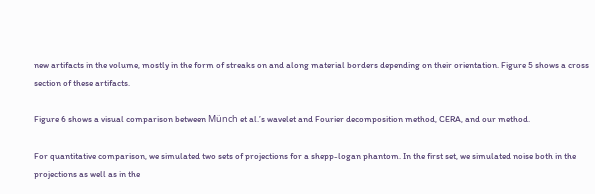new artifacts in the volume, mostly in the form of streaks on and along material borders depending on their orientation. Figure 5 shows a cross section of these artifacts.

Figure 6 shows a visual comparison between Münch et al.’s wavelet and Fourier decomposition method, CERA, and our method.

For quantitative comparison, we simulated two sets of projections for a shepp-logan phantom. In the first set, we simulated noise both in the projections as well as in the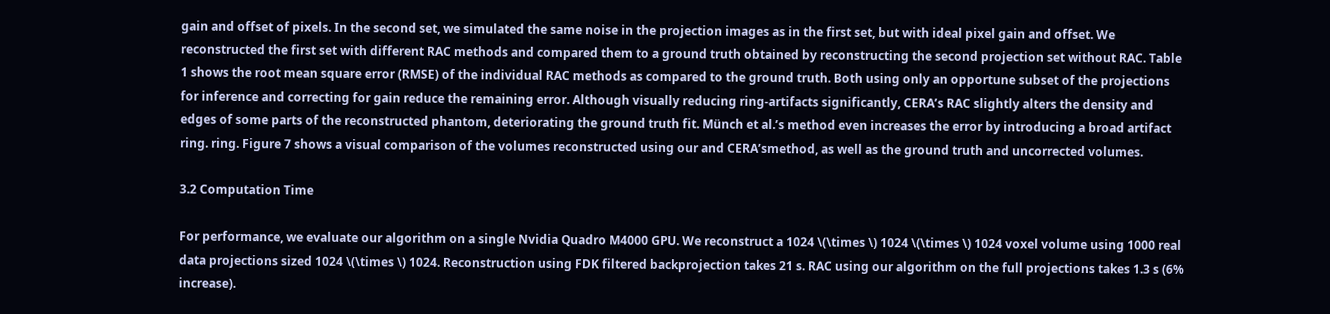gain and offset of pixels. In the second set, we simulated the same noise in the projection images as in the first set, but with ideal pixel gain and offset. We reconstructed the first set with different RAC methods and compared them to a ground truth obtained by reconstructing the second projection set without RAC. Table 1 shows the root mean square error (RMSE) of the individual RAC methods as compared to the ground truth. Both using only an opportune subset of the projections for inference and correcting for gain reduce the remaining error. Although visually reducing ring-artifacts significantly, CERA’s RAC slightly alters the density and edges of some parts of the reconstructed phantom, deteriorating the ground truth fit. Münch et al.’s method even increases the error by introducing a broad artifact ring. ring. Figure 7 shows a visual comparison of the volumes reconstructed using our and CERA’smethod, as well as the ground truth and uncorrected volumes.

3.2 Computation Time

For performance, we evaluate our algorithm on a single Nvidia Quadro M4000 GPU. We reconstruct a 1024 \(\times \) 1024 \(\times \) 1024 voxel volume using 1000 real data projections sized 1024 \(\times \) 1024. Reconstruction using FDK filtered backprojection takes 21 s. RAC using our algorithm on the full projections takes 1.3 s (6% increase).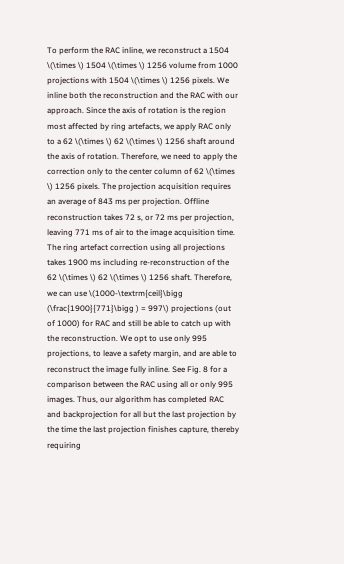To perform the RAC inline, we reconstruct a 1504 \(\times \) 1504 \(\times \) 1256 volume from 1000 projections with 1504 \(\times \) 1256 pixels. We inline both the reconstruction and the RAC with our approach. Since the axis of rotation is the region most affected by ring artefacts, we apply RAC only to a 62 \(\times \) 62 \(\times \) 1256 shaft around the axis of rotation. Therefore, we need to apply the correction only to the center column of 62 \(\times \) 1256 pixels. The projection acquisition requires an average of 843 ms per projection. Offline reconstruction takes 72 s, or 72 ms per projection, leaving 771 ms of air to the image acquisition time. The ring artefact correction using all projections takes 1900 ms including re-reconstruction of the 62 \(\times \) 62 \(\times \) 1256 shaft. Therefore, we can use \(1000-\textrm{ceil}\bigg (\frac{1900}{771}\bigg ) = 997\) projections (out of 1000) for RAC and still be able to catch up with the reconstruction. We opt to use only 995 projections, to leave a safety margin, and are able to reconstruct the image fully inline. See Fig. 8 for a comparison between the RAC using all or only 995 images. Thus, our algorithm has completed RAC and backprojection for all but the last projection by the time the last projection finishes capture, thereby requiring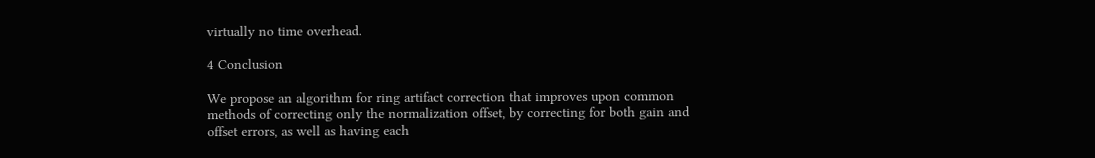virtually no time overhead.

4 Conclusion

We propose an algorithm for ring artifact correction that improves upon common methods of correcting only the normalization offset, by correcting for both gain and offset errors, as well as having each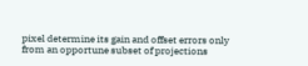pixel determine its gain and offset errors only from an opportune subset of projections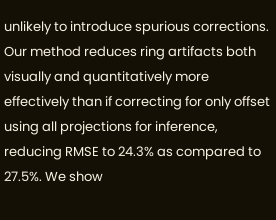unlikely to introduce spurious corrections. Our method reduces ring artifacts both visually and quantitatively more effectively than if correcting for only offset using all projections for inference, reducing RMSE to 24.3% as compared to 27.5%. We show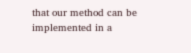that our method can be implemented in a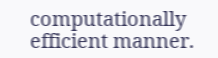computationally efficient manner.